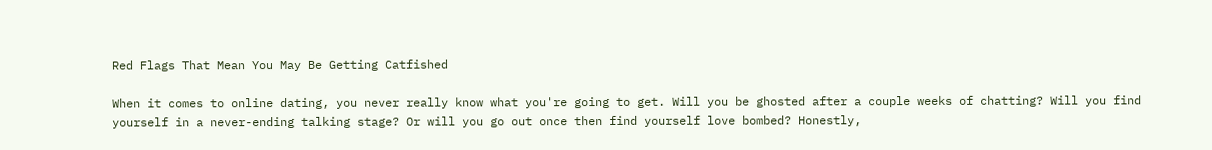Red Flags That Mean You May Be Getting Catfished

When it comes to online dating, you never really know what you're going to get. Will you be ghosted after a couple weeks of chatting? Will you find yourself in a never-ending talking stage? Or will you go out once then find yourself love bombed? Honestly,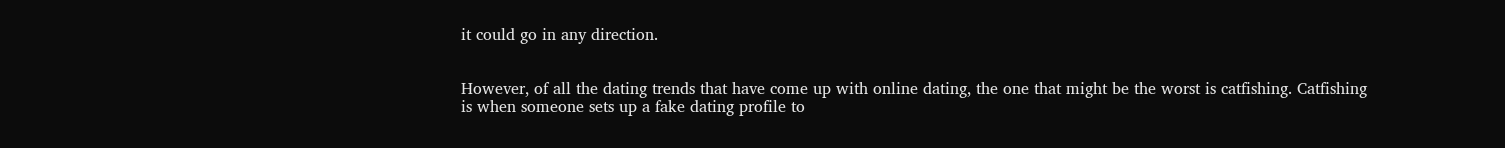it could go in any direction.


However, of all the dating trends that have come up with online dating, the one that might be the worst is catfishing. Catfishing is when someone sets up a fake dating profile to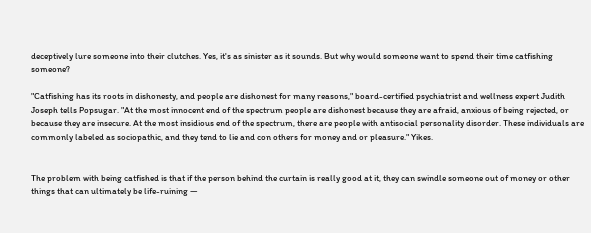deceptively lure someone into their clutches. Yes, it's as sinister as it sounds. But why would someone want to spend their time catfishing someone?

"Catfishing has its roots in dishonesty, and people are dishonest for many reasons," board-certified psychiatrist and wellness expert Judith Joseph tells Popsugar. "At the most innocent end of the spectrum people are dishonest because they are afraid, anxious of being rejected, or because they are insecure. At the most insidious end of the spectrum, there are people with antisocial personality disorder. These individuals are commonly labeled as sociopathic, and they tend to lie and con others for money and or pleasure." Yikes.


The problem with being catfished is that if the person behind the curtain is really good at it, they can swindle someone out of money or other things that can ultimately be life-ruining —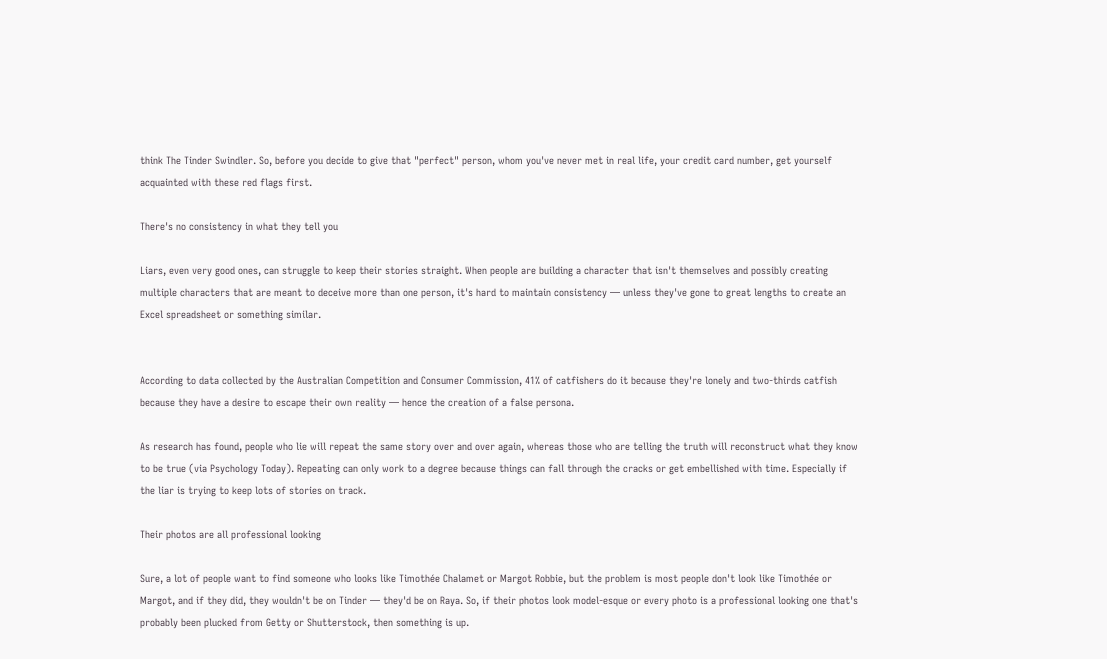think The Tinder Swindler. So, before you decide to give that "perfect" person, whom you've never met in real life, your credit card number, get yourself acquainted with these red flags first.

There's no consistency in what they tell you

Liars, even very good ones, can struggle to keep their stories straight. When people are building a character that isn't themselves and possibly creating multiple characters that are meant to deceive more than one person, it's hard to maintain consistency — unless they've gone to great lengths to create an Excel spreadsheet or something similar.


According to data collected by the Australian Competition and Consumer Commission, 41% of catfishers do it because they're lonely and two-thirds catfish because they have a desire to escape their own reality — hence the creation of a false persona.

As research has found, people who lie will repeat the same story over and over again, whereas those who are telling the truth will reconstruct what they know to be true (via Psychology Today). Repeating can only work to a degree because things can fall through the cracks or get embellished with time. Especially if the liar is trying to keep lots of stories on track.

Their photos are all professional looking

Sure, a lot of people want to find someone who looks like Timothée Chalamet or Margot Robbie, but the problem is most people don't look like Timothée or Margot, and if they did, they wouldn't be on Tinder — they'd be on Raya. So, if their photos look model-esque or every photo is a professional looking one that's probably been plucked from Getty or Shutterstock, then something is up.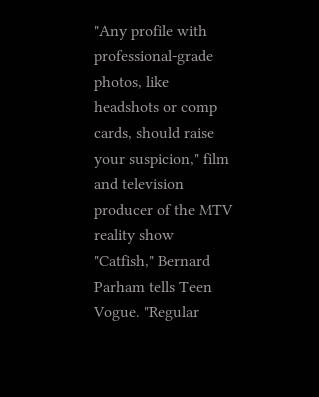"Any profile with professional-grade photos, like headshots or comp cards, should raise your suspicion," film and television producer of the MTV reality show "Catfish," Bernard Parham tells Teen Vogue. "Regular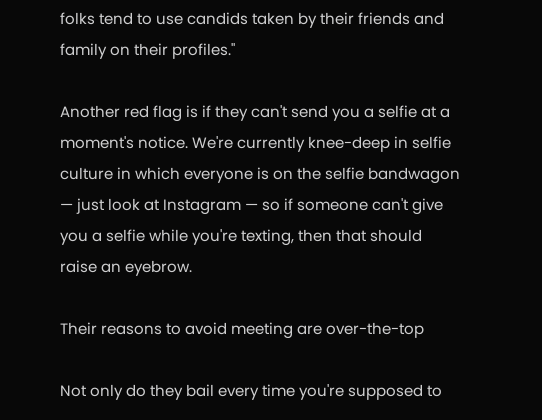folks tend to use candids taken by their friends and family on their profiles."

Another red flag is if they can't send you a selfie at a moment's notice. We're currently knee-deep in selfie culture in which everyone is on the selfie bandwagon — just look at Instagram — so if someone can't give you a selfie while you're texting, then that should raise an eyebrow.

Their reasons to avoid meeting are over-the-top

Not only do they bail every time you're supposed to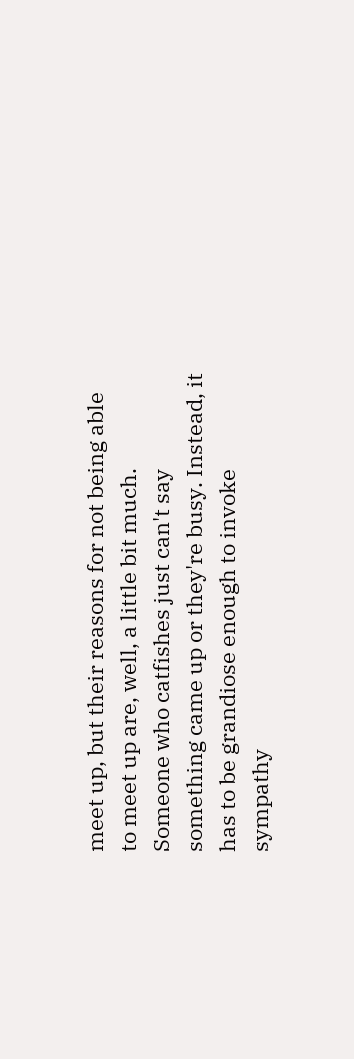meet up, but their reasons for not being able to meet up are, well, a little bit much. Someone who catfishes just can't say something came up or they're busy. Instead, it has to be grandiose enough to invoke sympathy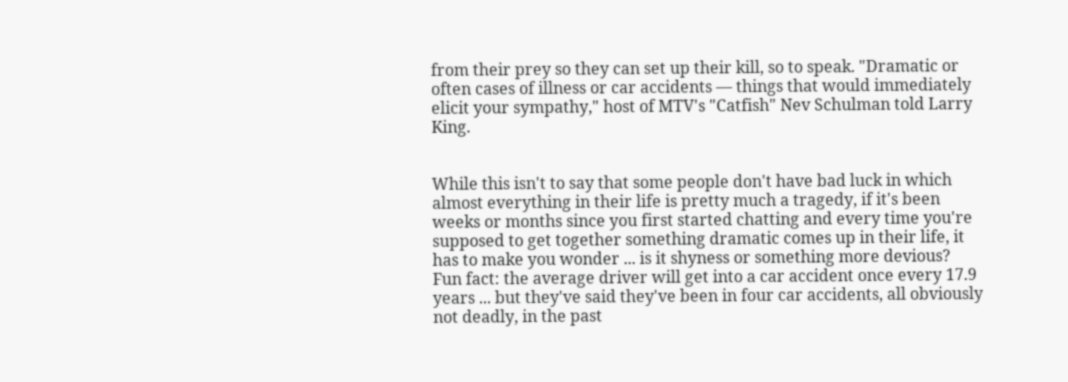from their prey so they can set up their kill, so to speak. "Dramatic or often cases of illness or car accidents — things that would immediately elicit your sympathy," host of MTV's "Catfish" Nev Schulman told Larry King.


While this isn't to say that some people don't have bad luck in which almost everything in their life is pretty much a tragedy, if it's been weeks or months since you first started chatting and every time you're supposed to get together something dramatic comes up in their life, it has to make you wonder ... is it shyness or something more devious? Fun fact: the average driver will get into a car accident once every 17.9 years ... but they've said they've been in four car accidents, all obviously not deadly, in the past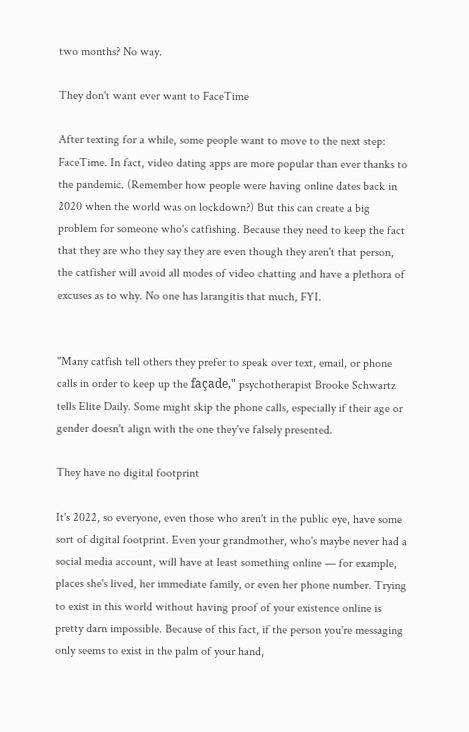two months? No way.

They don't want ever want to FaceTime

After texting for a while, some people want to move to the next step: FaceTime. In fact, video dating apps are more popular than ever thanks to the pandemic. (Remember how people were having online dates back in 2020 when the world was on lockdown?) But this can create a big problem for someone who's catfishing. Because they need to keep the fact that they are who they say they are even though they aren't that person, the catfisher will avoid all modes of video chatting and have a plethora of excuses as to why. No one has larangitis that much, FYI.


"Many catfish tell others they prefer to speak over text, email, or phone calls in order to keep up the façade," psychotherapist Brooke Schwartz tells Elite Daily. Some might skip the phone calls, especially if their age or gender doesn't align with the one they've falsely presented.

They have no digital footprint

It's 2022, so everyone, even those who aren't in the public eye, have some sort of digital footprint. Even your grandmother, who's maybe never had a social media account, will have at least something online — for example, places she's lived, her immediate family, or even her phone number. Trying to exist in this world without having proof of your existence online is pretty darn impossible. Because of this fact, if the person you're messaging only seems to exist in the palm of your hand,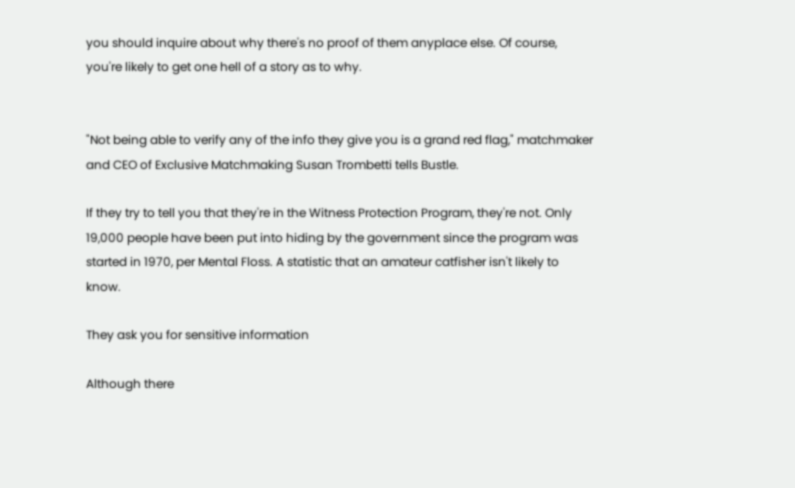you should inquire about why there's no proof of them anyplace else. Of course, you're likely to get one hell of a story as to why.


"Not being able to verify any of the info they give you is a grand red flag," matchmaker and CEO of Exclusive Matchmaking Susan Trombetti tells Bustle.

If they try to tell you that they're in the Witness Protection Program, they're not. Only 19,000 people have been put into hiding by the government since the program was started in 1970, per Mental Floss. A statistic that an amateur catfisher isn't likely to know.

They ask you for sensitive information

Although there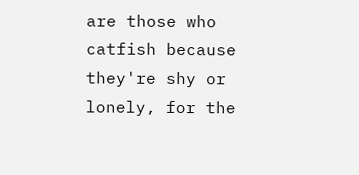are those who catfish because they're shy or lonely, for the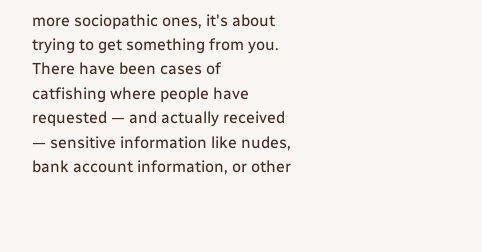more sociopathic ones, it's about trying to get something from you. There have been cases of catfishing where people have requested — and actually received — sensitive information like nudes, bank account information, or other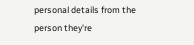personal details from the person they're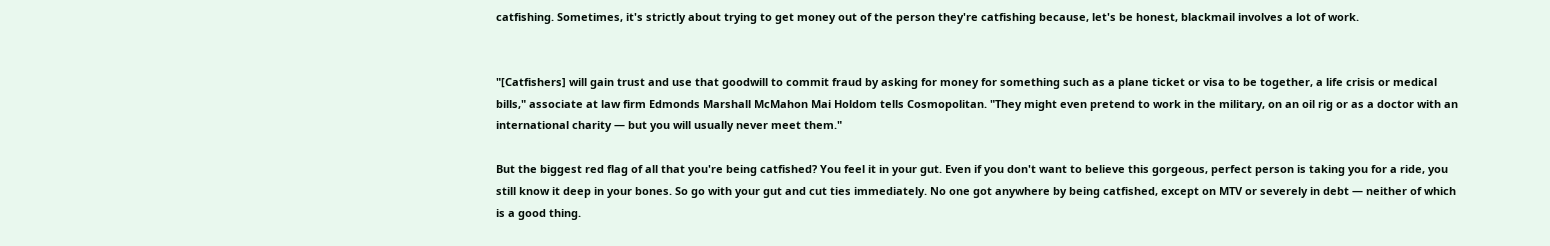catfishing. Sometimes, it's strictly about trying to get money out of the person they're catfishing because, let's be honest, blackmail involves a lot of work.


"[Catfishers] will gain trust and use that goodwill to commit fraud by asking for money for something such as a plane ticket or visa to be together, a life crisis or medical bills," associate at law firm Edmonds Marshall McMahon Mai Holdom tells Cosmopolitan. "They might even pretend to work in the military, on an oil rig or as a doctor with an international charity — but you will usually never meet them."

But the biggest red flag of all that you're being catfished? You feel it in your gut. Even if you don't want to believe this gorgeous, perfect person is taking you for a ride, you still know it deep in your bones. So go with your gut and cut ties immediately. No one got anywhere by being catfished, except on MTV or severely in debt — neither of which is a good thing.